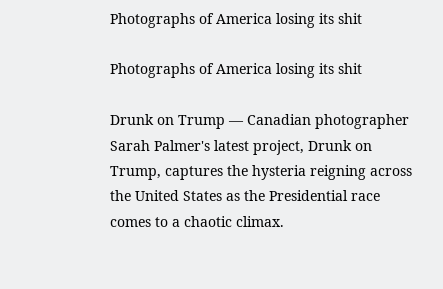Photographs of America losing its shit

Photographs of America losing its shit

Drunk on Trump — Canadian photographer Sarah Palmer's latest project, Drunk on Trump, captures the hysteria reigning across the United States as the Presidential race comes to a chaotic climax.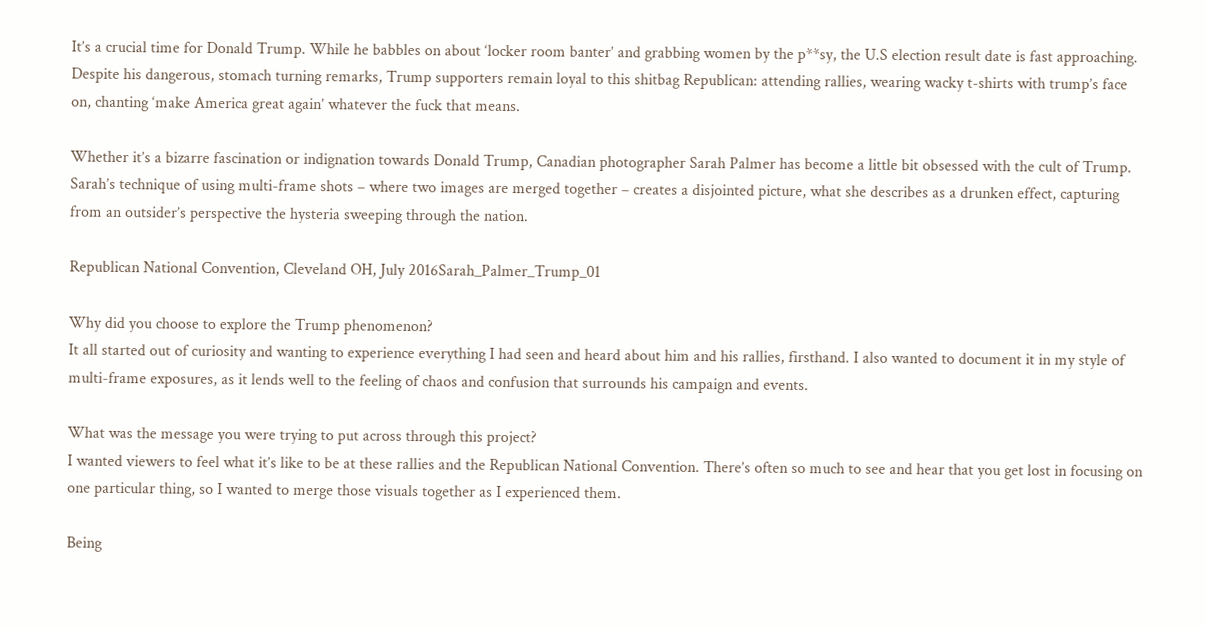It’s a crucial time for Donald Trump. While he babbles on about ‘locker room banter’ and grabbing women by the p**sy, the U.S election result date is fast approaching. Despite his dangerous, stomach turning remarks, Trump supporters remain loyal to this shitbag Republican: attending rallies, wearing wacky t-shirts with trump’s face on, chanting ‘make America great again’ whatever the fuck that means.

Whether it’s a bizarre fascination or indignation towards Donald Trump, Canadian photographer Sarah Palmer has become a little bit obsessed with the cult of Trump. Sarah’s technique of using multi-frame shots – where two images are merged together – creates a disjointed picture, what she describes as a drunken effect, capturing from an outsider’s perspective the hysteria sweeping through the nation.

Republican National Convention, Cleveland OH, July 2016Sarah_Palmer_Trump_01

Why did you choose to explore the Trump phenomenon?
It all started out of curiosity and wanting to experience everything I had seen and heard about him and his rallies, firsthand. I also wanted to document it in my style of multi-frame exposures, as it lends well to the feeling of chaos and confusion that surrounds his campaign and events.

What was the message you were trying to put across through this project?
I wanted viewers to feel what it’s like to be at these rallies and the Republican National Convention. There’s often so much to see and hear that you get lost in focusing on one particular thing, so I wanted to merge those visuals together as I experienced them.

Being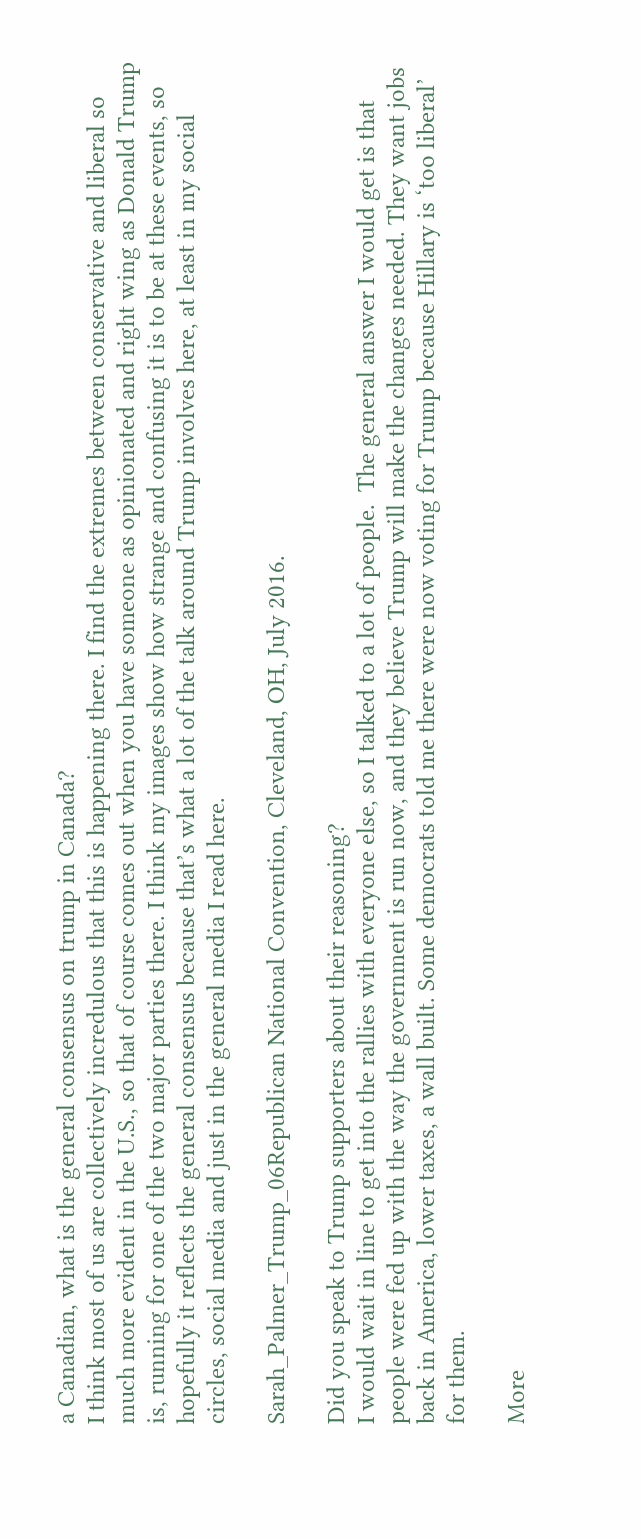a Canadian, what is the general consensus on trump in Canada?
I think most of us are collectively incredulous that this is happening there. I find the extremes between conservative and liberal so much more evident in the U.S., so that of course comes out when you have someone as opinionated and right wing as Donald Trump is, running for one of the two major parties there. I think my images show how strange and confusing it is to be at these events, so hopefully it reflects the general consensus because that’s what a lot of the talk around Trump involves here, at least in my social circles, social media and just in the general media I read here.

Sarah_Palmer_Trump_06Republican National Convention, Cleveland, OH, July 2016.

Did you speak to Trump supporters about their reasoning?
I would wait in line to get into the rallies with everyone else, so I talked to a lot of people.  The general answer I would get is that people were fed up with the way the government is run now, and they believe Trump will make the changes needed. They want jobs back in America, lower taxes, a wall built. Some democrats told me there were now voting for Trump because Hillary is ‘too liberal’ for them.

More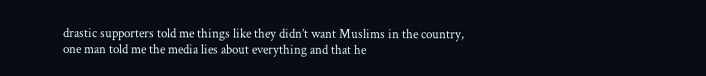drastic supporters told me things like they didn’t want Muslims in the country, one man told me the media lies about everything and that he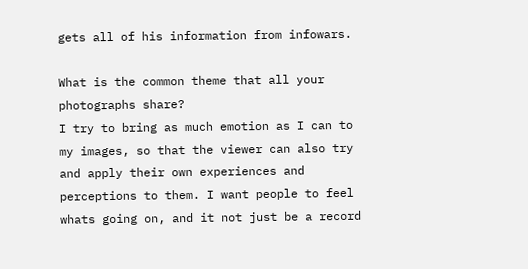gets all of his information from infowars.

What is the common theme that all your photographs share?
I try to bring as much emotion as I can to my images, so that the viewer can also try and apply their own experiences and perceptions to them. I want people to feel whats going on, and it not just be a record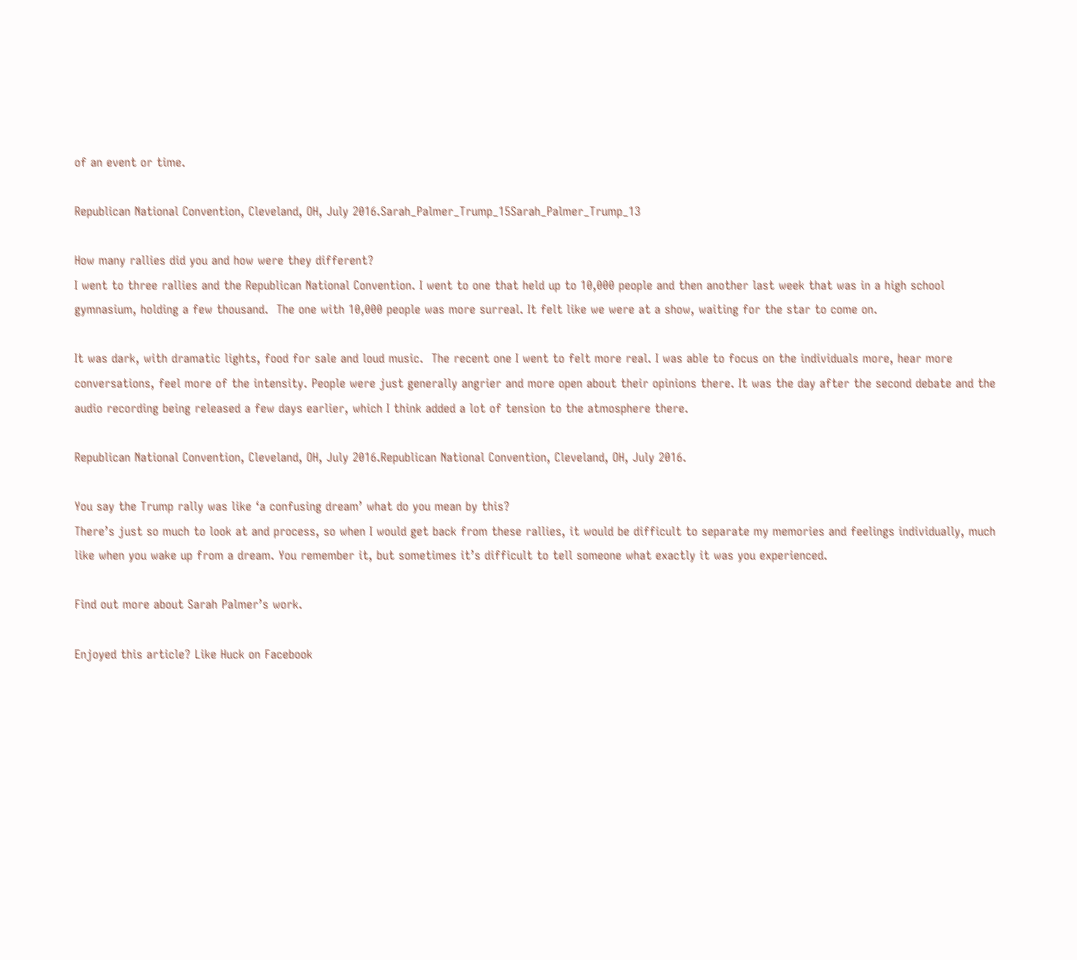of an event or time.

Republican National Convention, Cleveland, OH, July 2016.Sarah_Palmer_Trump_15Sarah_Palmer_Trump_13

How many rallies did you and how were they different?
I went to three rallies and the Republican National Convention. I went to one that held up to 10,000 people and then another last week that was in a high school gymnasium, holding a few thousand.  The one with 10,000 people was more surreal. It felt like we were at a show, waiting for the star to come on.

It was dark, with dramatic lights, food for sale and loud music.  The recent one I went to felt more real. I was able to focus on the individuals more, hear more conversations, feel more of the intensity. People were just generally angrier and more open about their opinions there. It was the day after the second debate and the audio recording being released a few days earlier, which I think added a lot of tension to the atmosphere there.

Republican National Convention, Cleveland, OH, July 2016.Republican National Convention, Cleveland, OH, July 2016.

You say the Trump rally was like ‘a confusing dream’ what do you mean by this?
There’s just so much to look at and process, so when I would get back from these rallies, it would be difficult to separate my memories and feelings individually, much like when you wake up from a dream. You remember it, but sometimes it’s difficult to tell someone what exactly it was you experienced.

Find out more about Sarah Palmer’s work.

Enjoyed this article? Like Huck on Facebook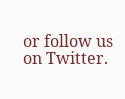or follow us on Twitter.